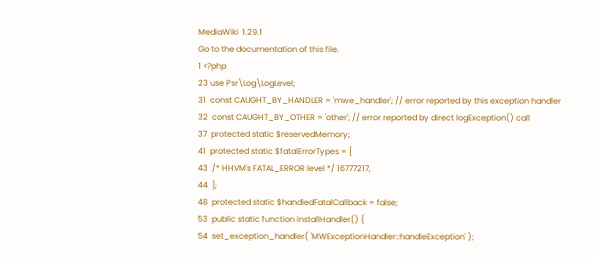MediaWiki  1.29.1
Go to the documentation of this file.
1 <?php
23 use Psr\Log\LogLevel;
31  const CAUGHT_BY_HANDLER = 'mwe_handler'; // error reported by this exception handler
32  const CAUGHT_BY_OTHER = 'other'; // error reported by direct logException() call
37  protected static $reservedMemory;
41  protected static $fatalErrorTypes = [
43  /* HHVM's FATAL_ERROR level */ 16777217,
44  ];
48  protected static $handledFatalCallback = false;
53  public static function installHandler() {
54  set_exception_handler( 'MWExceptionHandler::handleException' );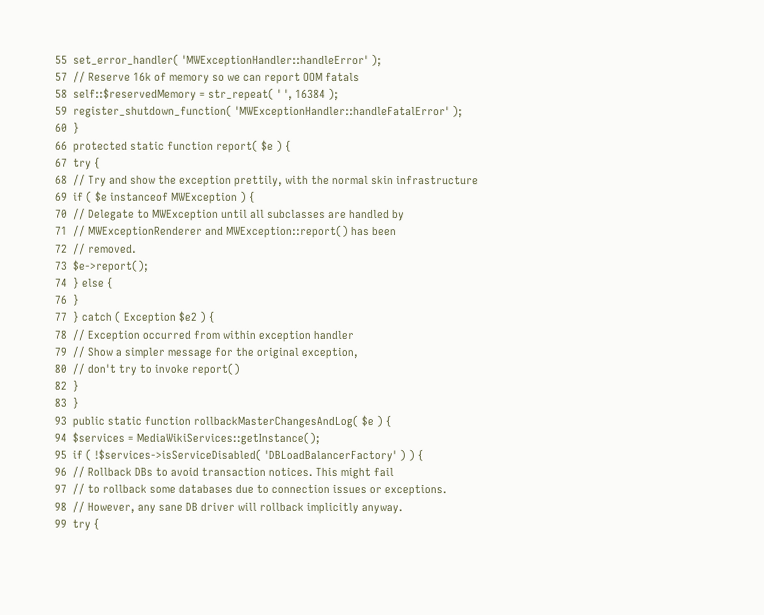55  set_error_handler( 'MWExceptionHandler::handleError' );
57  // Reserve 16k of memory so we can report OOM fatals
58  self::$reservedMemory = str_repeat( ' ', 16384 );
59  register_shutdown_function( 'MWExceptionHandler::handleFatalError' );
60  }
66  protected static function report( $e ) {
67  try {
68  // Try and show the exception prettily, with the normal skin infrastructure
69  if ( $e instanceof MWException ) {
70  // Delegate to MWException until all subclasses are handled by
71  // MWExceptionRenderer and MWException::report() has been
72  // removed.
73  $e->report();
74  } else {
76  }
77  } catch ( Exception $e2 ) {
78  // Exception occurred from within exception handler
79  // Show a simpler message for the original exception,
80  // don't try to invoke report()
82  }
83  }
93  public static function rollbackMasterChangesAndLog( $e ) {
94  $services = MediaWikiServices::getInstance();
95  if ( !$services->isServiceDisabled( 'DBLoadBalancerFactory' ) ) {
96  // Rollback DBs to avoid transaction notices. This might fail
97  // to rollback some databases due to connection issues or exceptions.
98  // However, any sane DB driver will rollback implicitly anyway.
99  try {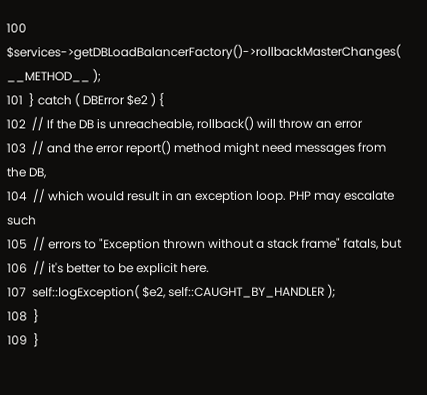100  $services->getDBLoadBalancerFactory()->rollbackMasterChanges( __METHOD__ );
101  } catch ( DBError $e2 ) {
102  // If the DB is unreacheable, rollback() will throw an error
103  // and the error report() method might need messages from the DB,
104  // which would result in an exception loop. PHP may escalate such
105  // errors to "Exception thrown without a stack frame" fatals, but
106  // it's better to be explicit here.
107  self::logException( $e2, self::CAUGHT_BY_HANDLER );
108  }
109  }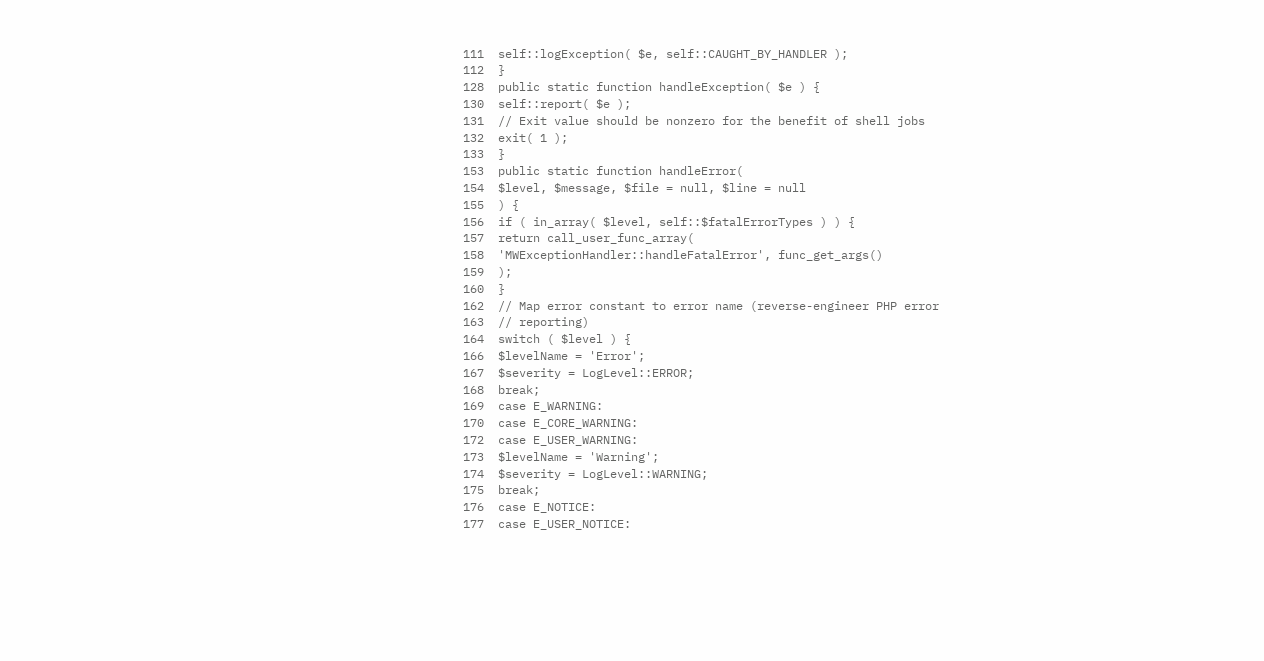111  self::logException( $e, self::CAUGHT_BY_HANDLER );
112  }
128  public static function handleException( $e ) {
130  self::report( $e );
131  // Exit value should be nonzero for the benefit of shell jobs
132  exit( 1 );
133  }
153  public static function handleError(
154  $level, $message, $file = null, $line = null
155  ) {
156  if ( in_array( $level, self::$fatalErrorTypes ) ) {
157  return call_user_func_array(
158  'MWExceptionHandler::handleFatalError', func_get_args()
159  );
160  }
162  // Map error constant to error name (reverse-engineer PHP error
163  // reporting)
164  switch ( $level ) {
166  $levelName = 'Error';
167  $severity = LogLevel::ERROR;
168  break;
169  case E_WARNING:
170  case E_CORE_WARNING:
172  case E_USER_WARNING:
173  $levelName = 'Warning';
174  $severity = LogLevel::WARNING;
175  break;
176  case E_NOTICE:
177  case E_USER_NOTICE: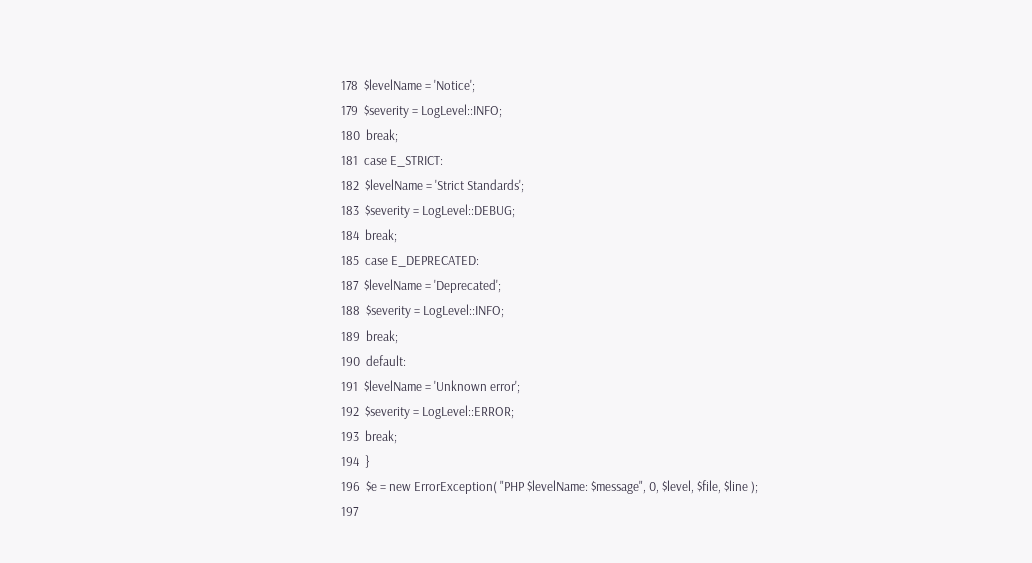178  $levelName = 'Notice';
179  $severity = LogLevel::INFO;
180  break;
181  case E_STRICT:
182  $levelName = 'Strict Standards';
183  $severity = LogLevel::DEBUG;
184  break;
185  case E_DEPRECATED:
187  $levelName = 'Deprecated';
188  $severity = LogLevel::INFO;
189  break;
190  default:
191  $levelName = 'Unknown error';
192  $severity = LogLevel::ERROR;
193  break;
194  }
196  $e = new ErrorException( "PHP $levelName: $message", 0, $level, $file, $line );
197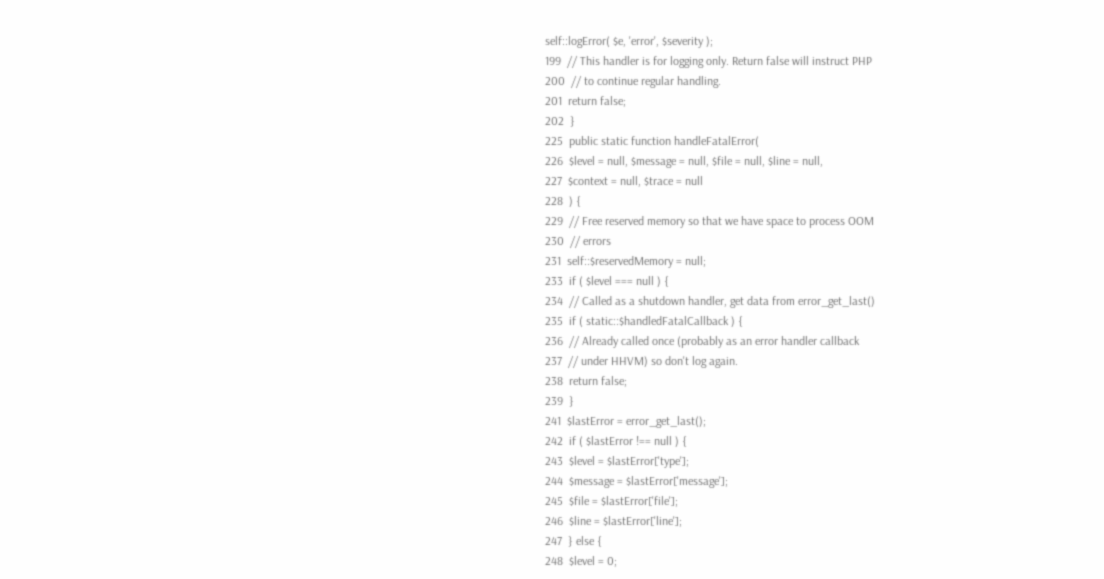self::logError( $e, 'error', $severity );
199  // This handler is for logging only. Return false will instruct PHP
200  // to continue regular handling.
201  return false;
202  }
225  public static function handleFatalError(
226  $level = null, $message = null, $file = null, $line = null,
227  $context = null, $trace = null
228  ) {
229  // Free reserved memory so that we have space to process OOM
230  // errors
231  self::$reservedMemory = null;
233  if ( $level === null ) {
234  // Called as a shutdown handler, get data from error_get_last()
235  if ( static::$handledFatalCallback ) {
236  // Already called once (probably as an error handler callback
237  // under HHVM) so don't log again.
238  return false;
239  }
241  $lastError = error_get_last();
242  if ( $lastError !== null ) {
243  $level = $lastError['type'];
244  $message = $lastError['message'];
245  $file = $lastError['file'];
246  $line = $lastError['line'];
247  } else {
248  $level = 0;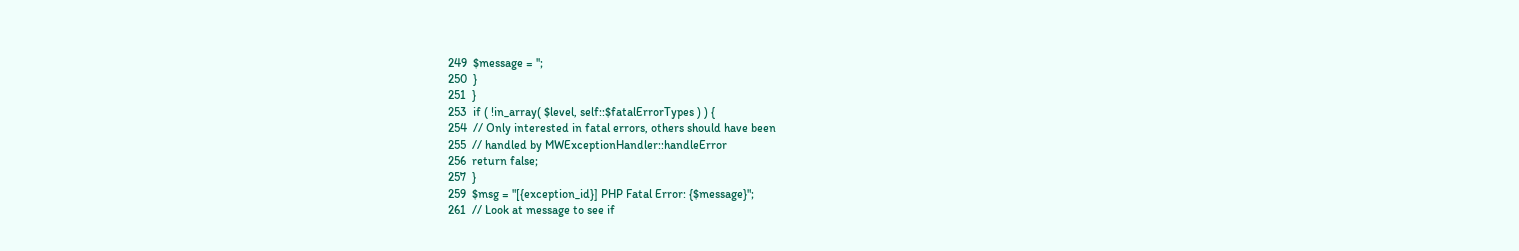249  $message = '';
250  }
251  }
253  if ( !in_array( $level, self::$fatalErrorTypes ) ) {
254  // Only interested in fatal errors, others should have been
255  // handled by MWExceptionHandler::handleError
256  return false;
257  }
259  $msg = "[{exception_id}] PHP Fatal Error: {$message}";
261  // Look at message to see if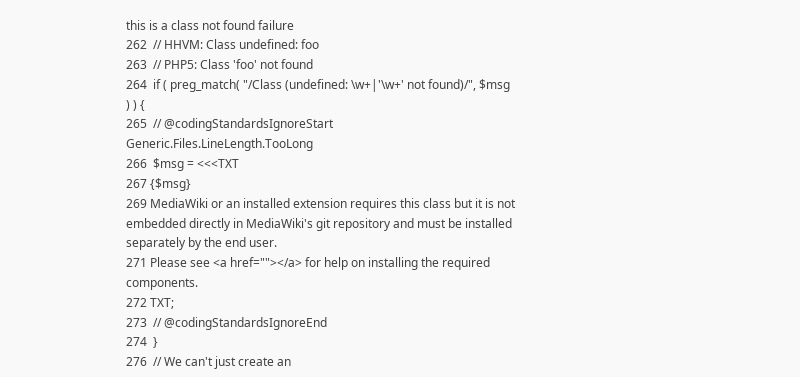this is a class not found failure
262  // HHVM: Class undefined: foo
263  // PHP5: Class 'foo' not found
264  if ( preg_match( "/Class (undefined: \w+|'\w+' not found)/", $msg ) ) {
265  // @codingStandardsIgnoreStart Generic.Files.LineLength.TooLong
266  $msg = <<<TXT
267 {$msg}
269 MediaWiki or an installed extension requires this class but it is not embedded directly in MediaWiki's git repository and must be installed separately by the end user.
271 Please see <a href=""></a> for help on installing the required components.
272 TXT;
273  // @codingStandardsIgnoreEnd
274  }
276  // We can't just create an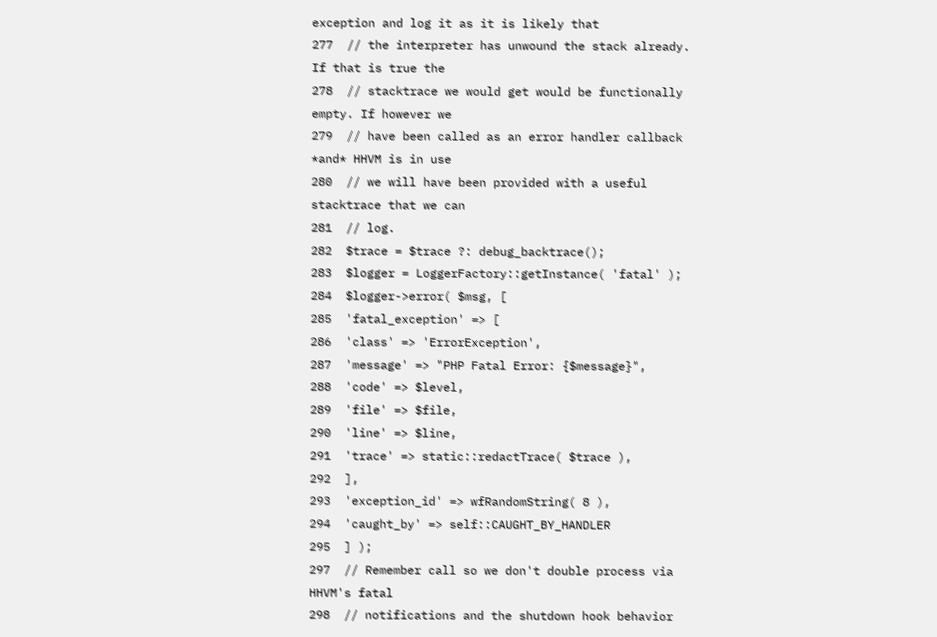exception and log it as it is likely that
277  // the interpreter has unwound the stack already. If that is true the
278  // stacktrace we would get would be functionally empty. If however we
279  // have been called as an error handler callback *and* HHVM is in use
280  // we will have been provided with a useful stacktrace that we can
281  // log.
282  $trace = $trace ?: debug_backtrace();
283  $logger = LoggerFactory::getInstance( 'fatal' );
284  $logger->error( $msg, [
285  'fatal_exception' => [
286  'class' => 'ErrorException',
287  'message' => "PHP Fatal Error: {$message}",
288  'code' => $level,
289  'file' => $file,
290  'line' => $line,
291  'trace' => static::redactTrace( $trace ),
292  ],
293  'exception_id' => wfRandomString( 8 ),
294  'caught_by' => self::CAUGHT_BY_HANDLER
295  ] );
297  // Remember call so we don't double process via HHVM's fatal
298  // notifications and the shutdown hook behavior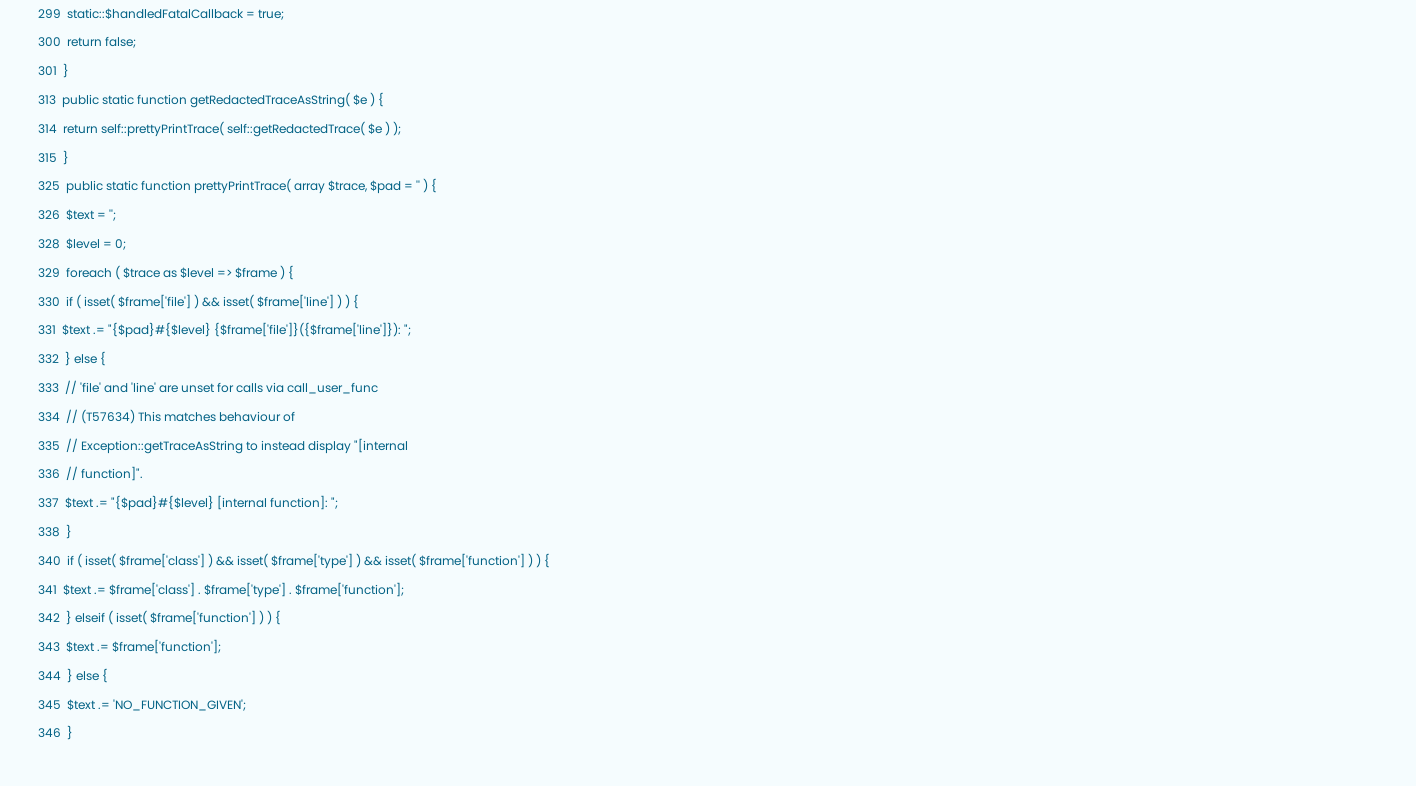299  static::$handledFatalCallback = true;
300  return false;
301  }
313  public static function getRedactedTraceAsString( $e ) {
314  return self::prettyPrintTrace( self::getRedactedTrace( $e ) );
315  }
325  public static function prettyPrintTrace( array $trace, $pad = '' ) {
326  $text = '';
328  $level = 0;
329  foreach ( $trace as $level => $frame ) {
330  if ( isset( $frame['file'] ) && isset( $frame['line'] ) ) {
331  $text .= "{$pad}#{$level} {$frame['file']}({$frame['line']}): ";
332  } else {
333  // 'file' and 'line' are unset for calls via call_user_func
334  // (T57634) This matches behaviour of
335  // Exception::getTraceAsString to instead display "[internal
336  // function]".
337  $text .= "{$pad}#{$level} [internal function]: ";
338  }
340  if ( isset( $frame['class'] ) && isset( $frame['type'] ) && isset( $frame['function'] ) ) {
341  $text .= $frame['class'] . $frame['type'] . $frame['function'];
342  } elseif ( isset( $frame['function'] ) ) {
343  $text .= $frame['function'];
344  } else {
345  $text .= 'NO_FUNCTION_GIVEN';
346  }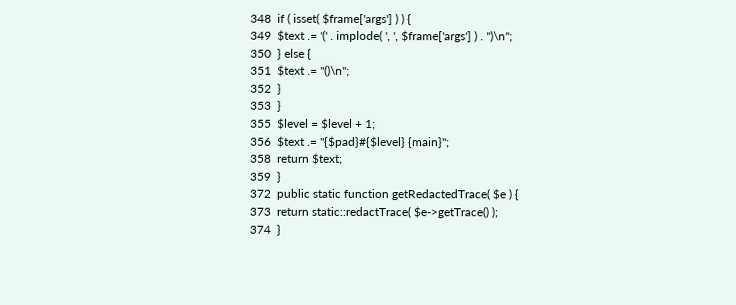348  if ( isset( $frame['args'] ) ) {
349  $text .= '(' . implode( ', ', $frame['args'] ) . ")\n";
350  } else {
351  $text .= "()\n";
352  }
353  }
355  $level = $level + 1;
356  $text .= "{$pad}#{$level} {main}";
358  return $text;
359  }
372  public static function getRedactedTrace( $e ) {
373  return static::redactTrace( $e->getTrace() );
374  }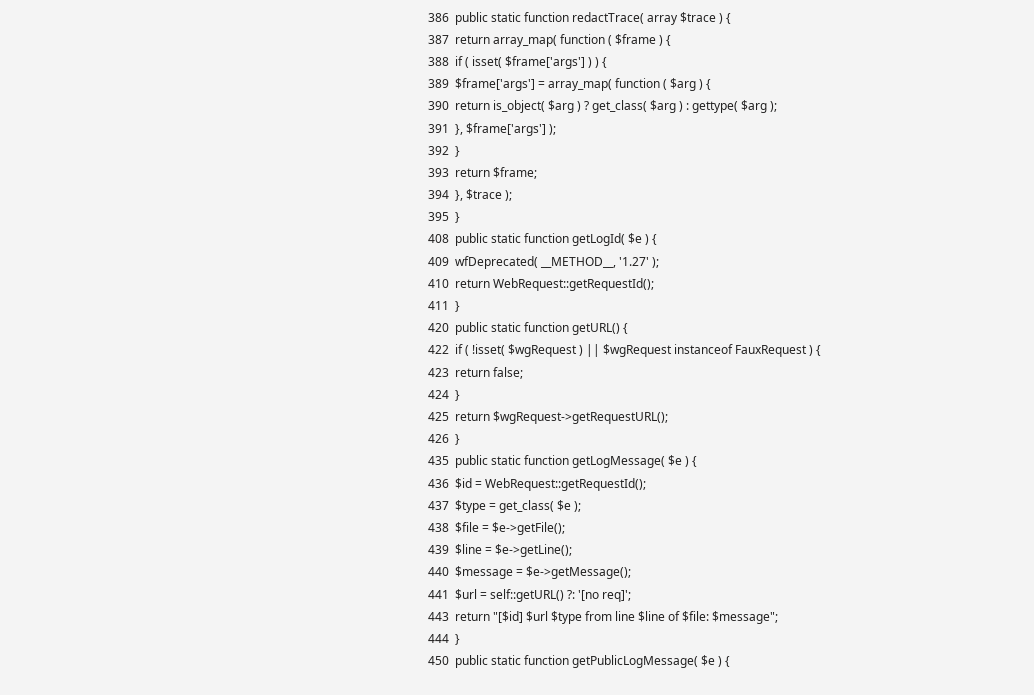386  public static function redactTrace( array $trace ) {
387  return array_map( function ( $frame ) {
388  if ( isset( $frame['args'] ) ) {
389  $frame['args'] = array_map( function ( $arg ) {
390  return is_object( $arg ) ? get_class( $arg ) : gettype( $arg );
391  }, $frame['args'] );
392  }
393  return $frame;
394  }, $trace );
395  }
408  public static function getLogId( $e ) {
409  wfDeprecated( __METHOD__, '1.27' );
410  return WebRequest::getRequestId();
411  }
420  public static function getURL() {
422  if ( !isset( $wgRequest ) || $wgRequest instanceof FauxRequest ) {
423  return false;
424  }
425  return $wgRequest->getRequestURL();
426  }
435  public static function getLogMessage( $e ) {
436  $id = WebRequest::getRequestId();
437  $type = get_class( $e );
438  $file = $e->getFile();
439  $line = $e->getLine();
440  $message = $e->getMessage();
441  $url = self::getURL() ?: '[no req]';
443  return "[$id] $url $type from line $line of $file: $message";
444  }
450  public static function getPublicLogMessage( $e ) {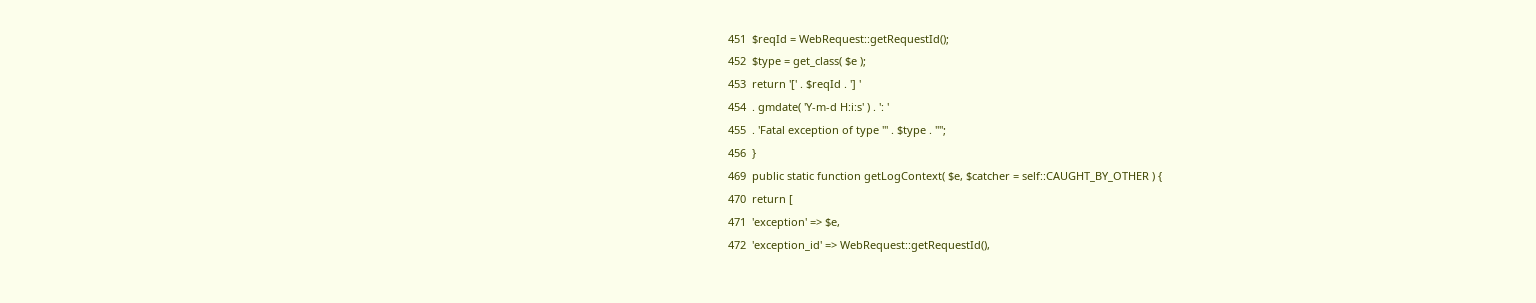451  $reqId = WebRequest::getRequestId();
452  $type = get_class( $e );
453  return '[' . $reqId . '] '
454  . gmdate( 'Y-m-d H:i:s' ) . ': '
455  . 'Fatal exception of type "' . $type . '"';
456  }
469  public static function getLogContext( $e, $catcher = self::CAUGHT_BY_OTHER ) {
470  return [
471  'exception' => $e,
472  'exception_id' => WebRequest::getRequestId(),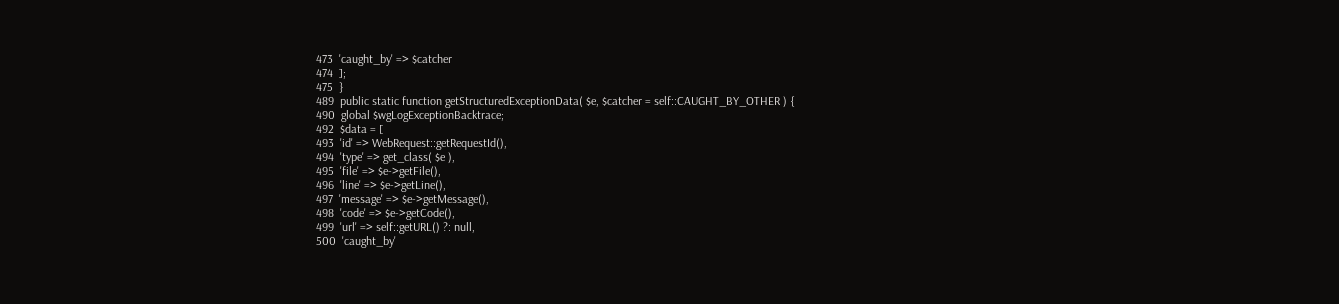473  'caught_by' => $catcher
474  ];
475  }
489  public static function getStructuredExceptionData( $e, $catcher = self::CAUGHT_BY_OTHER ) {
490  global $wgLogExceptionBacktrace;
492  $data = [
493  'id' => WebRequest::getRequestId(),
494  'type' => get_class( $e ),
495  'file' => $e->getFile(),
496  'line' => $e->getLine(),
497  'message' => $e->getMessage(),
498  'code' => $e->getCode(),
499  'url' => self::getURL() ?: null,
500  'caught_by'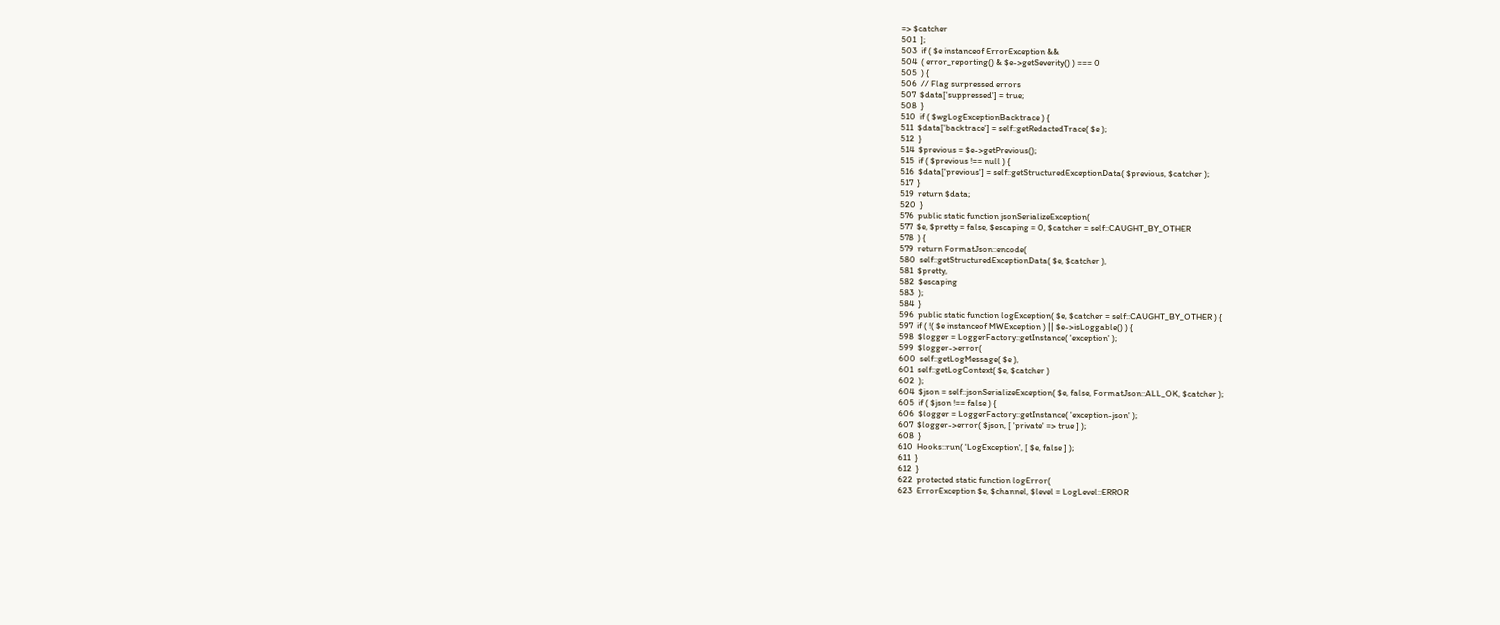=> $catcher
501  ];
503  if ( $e instanceof ErrorException &&
504  ( error_reporting() & $e->getSeverity() ) === 0
505  ) {
506  // Flag surpressed errors
507  $data['suppressed'] = true;
508  }
510  if ( $wgLogExceptionBacktrace ) {
511  $data['backtrace'] = self::getRedactedTrace( $e );
512  }
514  $previous = $e->getPrevious();
515  if ( $previous !== null ) {
516  $data['previous'] = self::getStructuredExceptionData( $previous, $catcher );
517  }
519  return $data;
520  }
576  public static function jsonSerializeException(
577  $e, $pretty = false, $escaping = 0, $catcher = self::CAUGHT_BY_OTHER
578  ) {
579  return FormatJson::encode(
580  self::getStructuredExceptionData( $e, $catcher ),
581  $pretty,
582  $escaping
583  );
584  }
596  public static function logException( $e, $catcher = self::CAUGHT_BY_OTHER ) {
597  if ( !( $e instanceof MWException ) || $e->isLoggable() ) {
598  $logger = LoggerFactory::getInstance( 'exception' );
599  $logger->error(
600  self::getLogMessage( $e ),
601  self::getLogContext( $e, $catcher )
602  );
604  $json = self::jsonSerializeException( $e, false, FormatJson::ALL_OK, $catcher );
605  if ( $json !== false ) {
606  $logger = LoggerFactory::getInstance( 'exception-json' );
607  $logger->error( $json, [ 'private' => true ] );
608  }
610  Hooks::run( 'LogException', [ $e, false ] );
611  }
612  }
622  protected static function logError(
623  ErrorException $e, $channel, $level = LogLevel::ERROR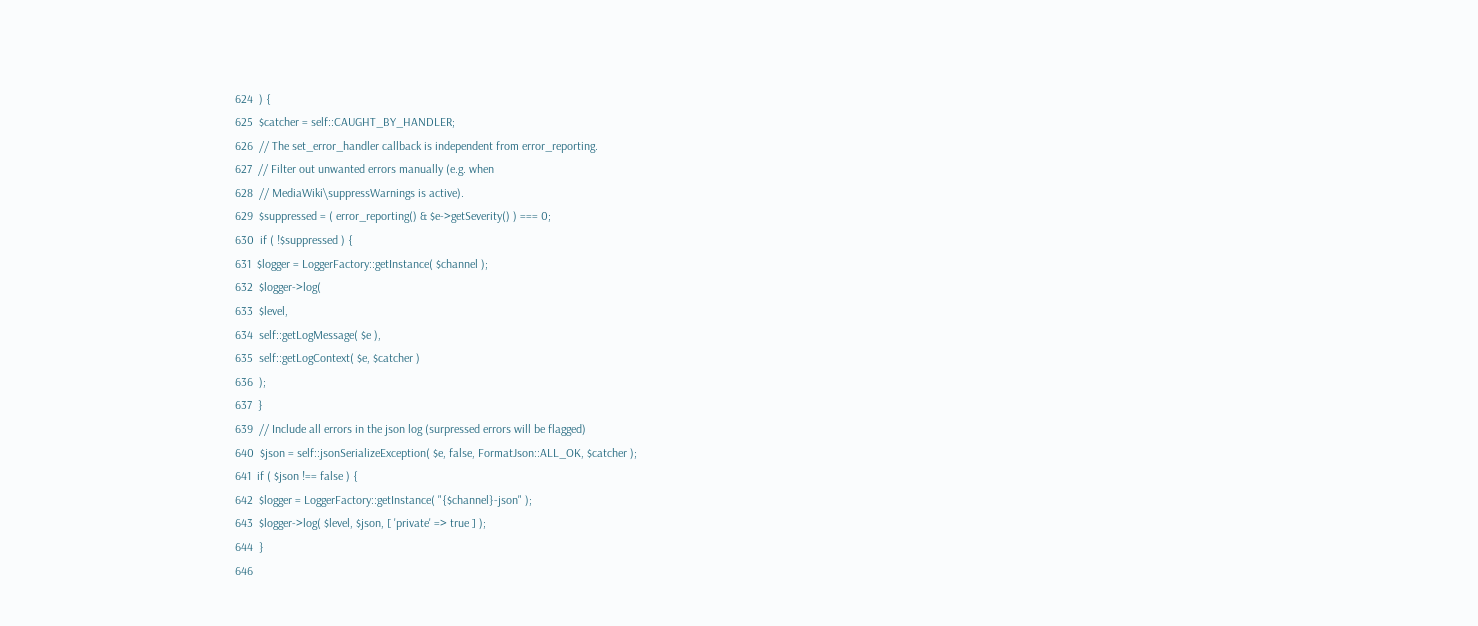624  ) {
625  $catcher = self::CAUGHT_BY_HANDLER;
626  // The set_error_handler callback is independent from error_reporting.
627  // Filter out unwanted errors manually (e.g. when
628  // MediaWiki\suppressWarnings is active).
629  $suppressed = ( error_reporting() & $e->getSeverity() ) === 0;
630  if ( !$suppressed ) {
631  $logger = LoggerFactory::getInstance( $channel );
632  $logger->log(
633  $level,
634  self::getLogMessage( $e ),
635  self::getLogContext( $e, $catcher )
636  );
637  }
639  // Include all errors in the json log (surpressed errors will be flagged)
640  $json = self::jsonSerializeException( $e, false, FormatJson::ALL_OK, $catcher );
641  if ( $json !== false ) {
642  $logger = LoggerFactory::getInstance( "{$channel}-json" );
643  $logger->log( $level, $json, [ 'private' => true ] );
644  }
646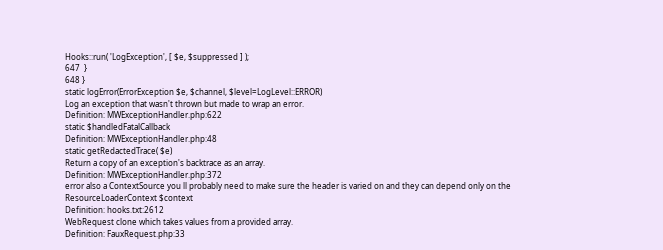Hooks::run( 'LogException', [ $e, $suppressed ] );
647  }
648 }
static logError(ErrorException $e, $channel, $level=LogLevel::ERROR)
Log an exception that wasn't thrown but made to wrap an error.
Definition: MWExceptionHandler.php:622
static $handledFatalCallback
Definition: MWExceptionHandler.php:48
static getRedactedTrace( $e)
Return a copy of an exception's backtrace as an array.
Definition: MWExceptionHandler.php:372
error also a ContextSource you ll probably need to make sure the header is varied on and they can depend only on the ResourceLoaderContext $context
Definition: hooks.txt:2612
WebRequest clone which takes values from a provided array.
Definition: FauxRequest.php:33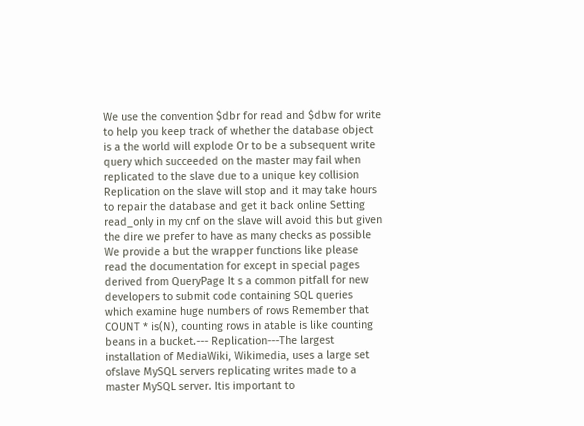We use the convention $dbr for read and $dbw for write to help you keep track of whether the database object is a the world will explode Or to be a subsequent write query which succeeded on the master may fail when replicated to the slave due to a unique key collision Replication on the slave will stop and it may take hours to repair the database and get it back online Setting read_only in my cnf on the slave will avoid this but given the dire we prefer to have as many checks as possible We provide a but the wrapper functions like please read the documentation for except in special pages derived from QueryPage It s a common pitfall for new developers to submit code containing SQL queries which examine huge numbers of rows Remember that COUNT * is(N), counting rows in atable is like counting beans in a bucket.--- Replication---The largest installation of MediaWiki, Wikimedia, uses a large set ofslave MySQL servers replicating writes made to a master MySQL server. Itis important to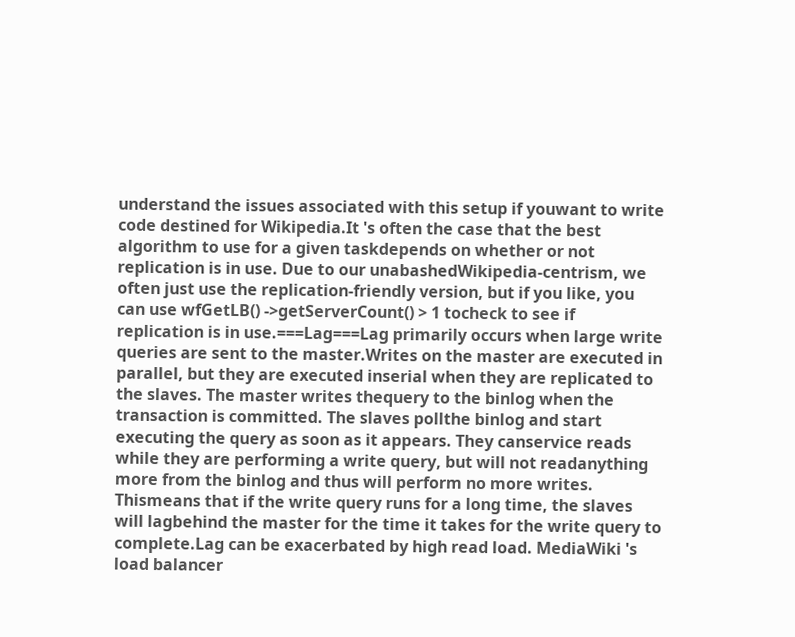understand the issues associated with this setup if youwant to write code destined for Wikipedia.It 's often the case that the best algorithm to use for a given taskdepends on whether or not replication is in use. Due to our unabashedWikipedia-centrism, we often just use the replication-friendly version, but if you like, you can use wfGetLB() ->getServerCount() > 1 tocheck to see if replication is in use.===Lag===Lag primarily occurs when large write queries are sent to the master.Writes on the master are executed in parallel, but they are executed inserial when they are replicated to the slaves. The master writes thequery to the binlog when the transaction is committed. The slaves pollthe binlog and start executing the query as soon as it appears. They canservice reads while they are performing a write query, but will not readanything more from the binlog and thus will perform no more writes. Thismeans that if the write query runs for a long time, the slaves will lagbehind the master for the time it takes for the write query to complete.Lag can be exacerbated by high read load. MediaWiki 's load balancer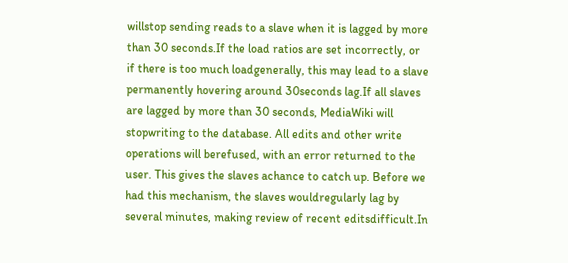willstop sending reads to a slave when it is lagged by more than 30 seconds.If the load ratios are set incorrectly, or if there is too much loadgenerally, this may lead to a slave permanently hovering around 30seconds lag.If all slaves are lagged by more than 30 seconds, MediaWiki will stopwriting to the database. All edits and other write operations will berefused, with an error returned to the user. This gives the slaves achance to catch up. Before we had this mechanism, the slaves wouldregularly lag by several minutes, making review of recent editsdifficult.In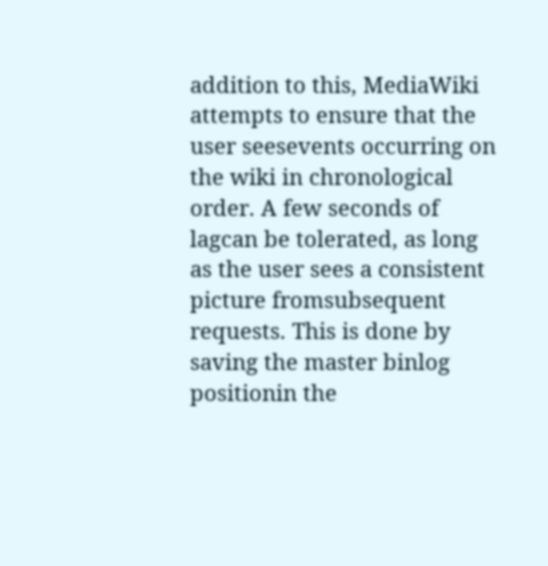addition to this, MediaWiki attempts to ensure that the user seesevents occurring on the wiki in chronological order. A few seconds of lagcan be tolerated, as long as the user sees a consistent picture fromsubsequent requests. This is done by saving the master binlog positionin the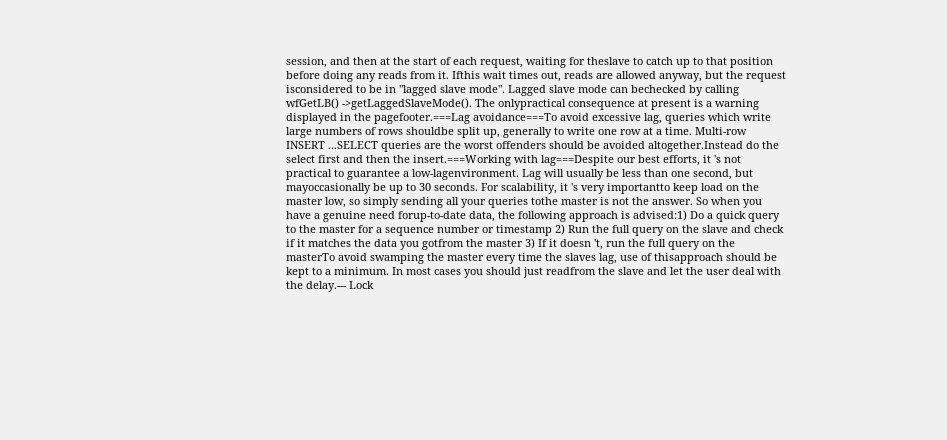session, and then at the start of each request, waiting for theslave to catch up to that position before doing any reads from it. Ifthis wait times out, reads are allowed anyway, but the request isconsidered to be in "lagged slave mode". Lagged slave mode can bechecked by calling wfGetLB() ->getLaggedSlaveMode(). The onlypractical consequence at present is a warning displayed in the pagefooter.===Lag avoidance===To avoid excessive lag, queries which write large numbers of rows shouldbe split up, generally to write one row at a time. Multi-row INSERT ...SELECT queries are the worst offenders should be avoided altogether.Instead do the select first and then the insert.===Working with lag===Despite our best efforts, it 's not practical to guarantee a low-lagenvironment. Lag will usually be less than one second, but mayoccasionally be up to 30 seconds. For scalability, it 's very importantto keep load on the master low, so simply sending all your queries tothe master is not the answer. So when you have a genuine need forup-to-date data, the following approach is advised:1) Do a quick query to the master for a sequence number or timestamp 2) Run the full query on the slave and check if it matches the data you gotfrom the master 3) If it doesn 't, run the full query on the masterTo avoid swamping the master every time the slaves lag, use of thisapproach should be kept to a minimum. In most cases you should just readfrom the slave and let the user deal with the delay.--- Lock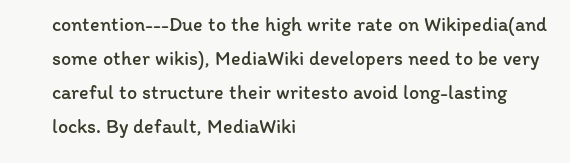contention---Due to the high write rate on Wikipedia(and some other wikis), MediaWiki developers need to be very careful to structure their writesto avoid long-lasting locks. By default, MediaWiki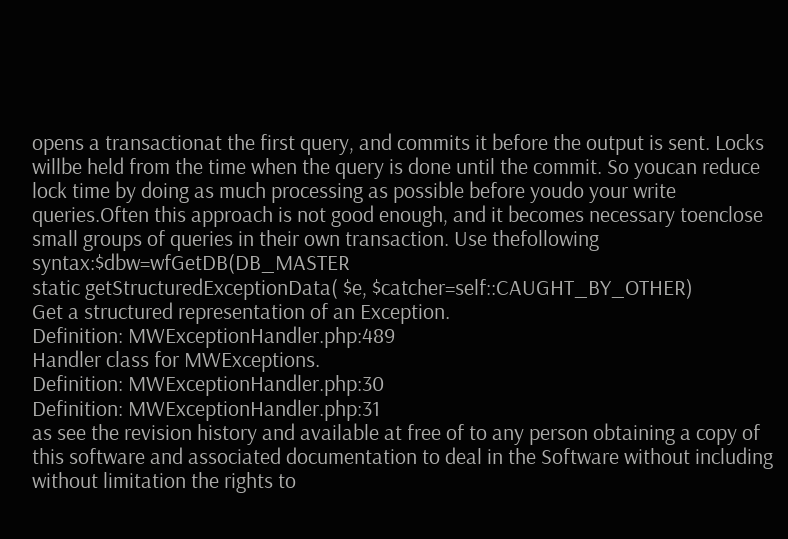opens a transactionat the first query, and commits it before the output is sent. Locks willbe held from the time when the query is done until the commit. So youcan reduce lock time by doing as much processing as possible before youdo your write queries.Often this approach is not good enough, and it becomes necessary toenclose small groups of queries in their own transaction. Use thefollowing syntax:$dbw=wfGetDB(DB_MASTER
static getStructuredExceptionData( $e, $catcher=self::CAUGHT_BY_OTHER)
Get a structured representation of an Exception.
Definition: MWExceptionHandler.php:489
Handler class for MWExceptions.
Definition: MWExceptionHandler.php:30
Definition: MWExceptionHandler.php:31
as see the revision history and available at free of to any person obtaining a copy of this software and associated documentation to deal in the Software without including without limitation the rights to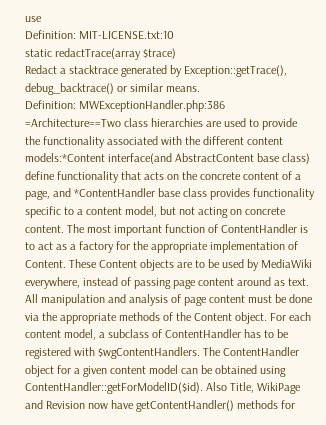use
Definition: MIT-LICENSE.txt:10
static redactTrace(array $trace)
Redact a stacktrace generated by Exception::getTrace(), debug_backtrace() or similar means.
Definition: MWExceptionHandler.php:386
=Architecture==Two class hierarchies are used to provide the functionality associated with the different content models:*Content interface(and AbstractContent base class) define functionality that acts on the concrete content of a page, and *ContentHandler base class provides functionality specific to a content model, but not acting on concrete content. The most important function of ContentHandler is to act as a factory for the appropriate implementation of Content. These Content objects are to be used by MediaWiki everywhere, instead of passing page content around as text. All manipulation and analysis of page content must be done via the appropriate methods of the Content object. For each content model, a subclass of ContentHandler has to be registered with $wgContentHandlers. The ContentHandler object for a given content model can be obtained using ContentHandler::getForModelID($id). Also Title, WikiPage and Revision now have getContentHandler() methods for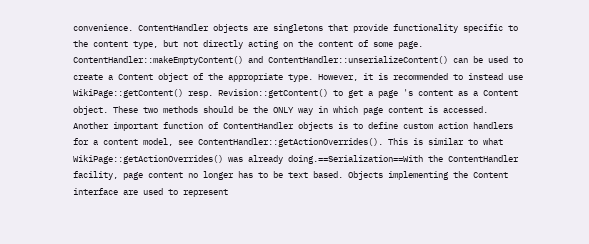convenience. ContentHandler objects are singletons that provide functionality specific to the content type, but not directly acting on the content of some page. ContentHandler::makeEmptyContent() and ContentHandler::unserializeContent() can be used to create a Content object of the appropriate type. However, it is recommended to instead use WikiPage::getContent() resp. Revision::getContent() to get a page 's content as a Content object. These two methods should be the ONLY way in which page content is accessed. Another important function of ContentHandler objects is to define custom action handlers for a content model, see ContentHandler::getActionOverrides(). This is similar to what WikiPage::getActionOverrides() was already doing.==Serialization==With the ContentHandler facility, page content no longer has to be text based. Objects implementing the Content interface are used to represent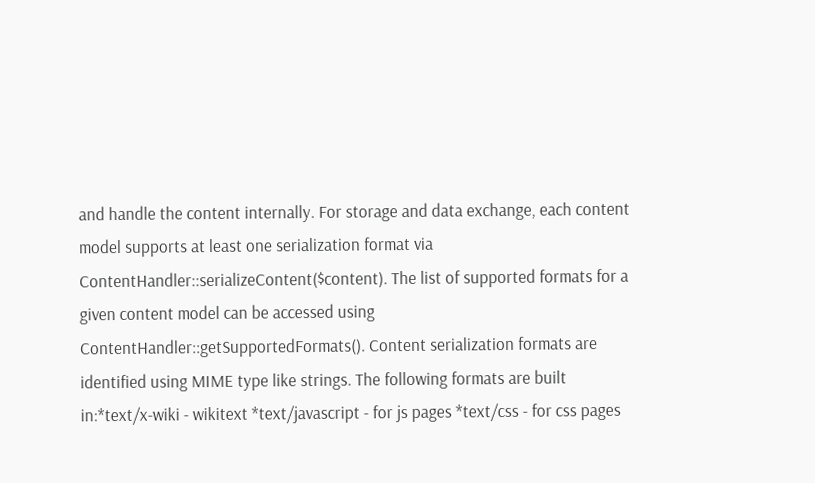and handle the content internally. For storage and data exchange, each content model supports at least one serialization format via ContentHandler::serializeContent($content). The list of supported formats for a given content model can be accessed using ContentHandler::getSupportedFormats(). Content serialization formats are identified using MIME type like strings. The following formats are built in:*text/x-wiki - wikitext *text/javascript - for js pages *text/css - for css pages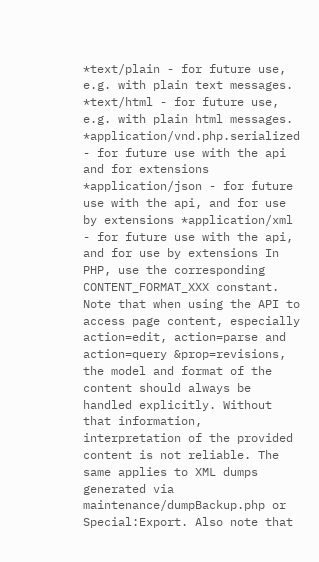*text/plain - for future use, e.g. with plain text messages. *text/html - for future use, e.g. with plain html messages. *application/vnd.php.serialized - for future use with the api and for extensions *application/json - for future use with the api, and for use by extensions *application/xml - for future use with the api, and for use by extensions In PHP, use the corresponding CONTENT_FORMAT_XXX constant. Note that when using the API to access page content, especially action=edit, action=parse and action=query &prop=revisions, the model and format of the content should always be handled explicitly. Without that information, interpretation of the provided content is not reliable. The same applies to XML dumps generated via maintenance/dumpBackup.php or Special:Export. Also note that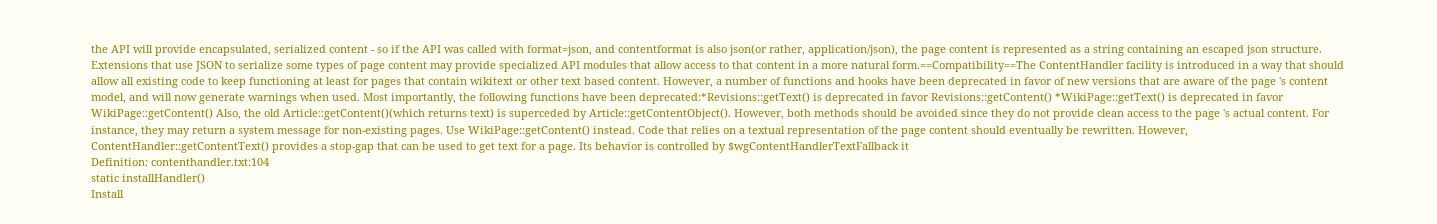the API will provide encapsulated, serialized content - so if the API was called with format=json, and contentformat is also json(or rather, application/json), the page content is represented as a string containing an escaped json structure. Extensions that use JSON to serialize some types of page content may provide specialized API modules that allow access to that content in a more natural form.==Compatibility==The ContentHandler facility is introduced in a way that should allow all existing code to keep functioning at least for pages that contain wikitext or other text based content. However, a number of functions and hooks have been deprecated in favor of new versions that are aware of the page 's content model, and will now generate warnings when used. Most importantly, the following functions have been deprecated:*Revisions::getText() is deprecated in favor Revisions::getContent() *WikiPage::getText() is deprecated in favor WikiPage::getContent() Also, the old Article::getContent()(which returns text) is superceded by Article::getContentObject(). However, both methods should be avoided since they do not provide clean access to the page 's actual content. For instance, they may return a system message for non-existing pages. Use WikiPage::getContent() instead. Code that relies on a textual representation of the page content should eventually be rewritten. However, ContentHandler::getContentText() provides a stop-gap that can be used to get text for a page. Its behavior is controlled by $wgContentHandlerTextFallback it
Definition: contenthandler.txt:104
static installHandler()
Install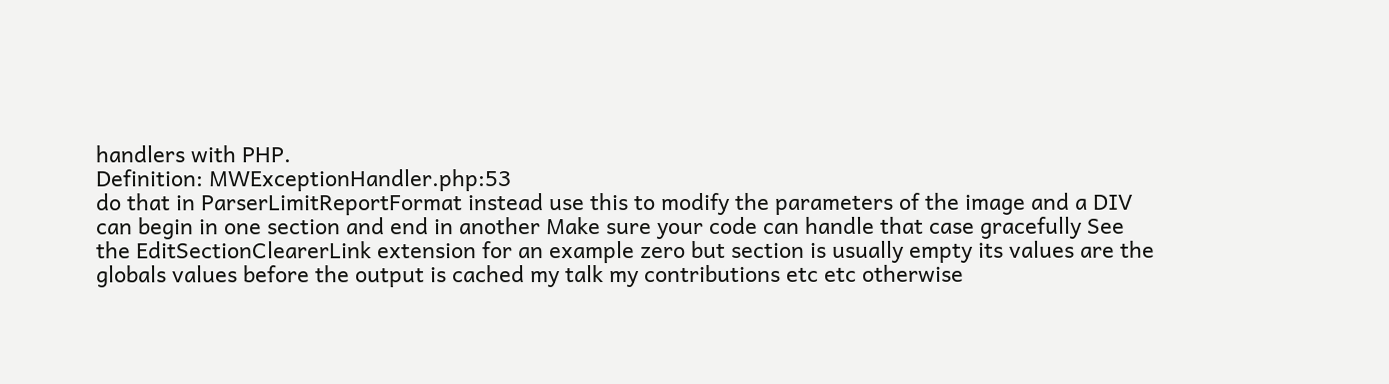handlers with PHP.
Definition: MWExceptionHandler.php:53
do that in ParserLimitReportFormat instead use this to modify the parameters of the image and a DIV can begin in one section and end in another Make sure your code can handle that case gracefully See the EditSectionClearerLink extension for an example zero but section is usually empty its values are the globals values before the output is cached my talk my contributions etc etc otherwise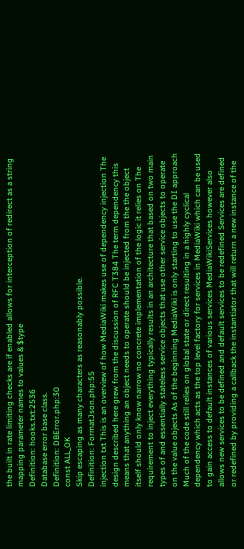the built in rate limiting checks are if enabled allows for interception of redirect as a string mapping parameter names to values & $type
Definition: hooks.txt:2536
Database error base class.
Definition: DBError.php:30
const ALL_OK
Skip escaping as many characters as reasonably possible.
Definition: FormatJson.php:55
injection txt This is an overview of how MediaWiki makes use of dependency injection The design described here grew from the discussion of RFC T384 The term dependency this means that anything an object needs to operate should be injected from the the object itself should only know narrow no concrete implementation of the logic it relies on The requirement to inject everything typically results in an architecture that based on two main types of and essentially stateless service objects that use other service objects to operate on the value objects As of the beginning MediaWiki is only starting to use the DI approach Much of the code still relies on global state or direct resulting in a highly cyclical dependency which acts as the top level factory for services in MediaWiki which can be used to gain access to default instances of various services MediaWikiServices however also allows new services to be defined and default services to be redefined Services are defined or redefined by providing a callback the instantiator that will return a new instance of the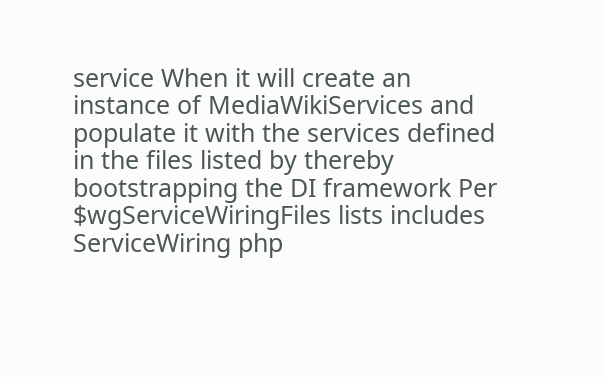service When it will create an instance of MediaWikiServices and populate it with the services defined in the files listed by thereby bootstrapping the DI framework Per $wgServiceWiringFiles lists includes ServiceWiring php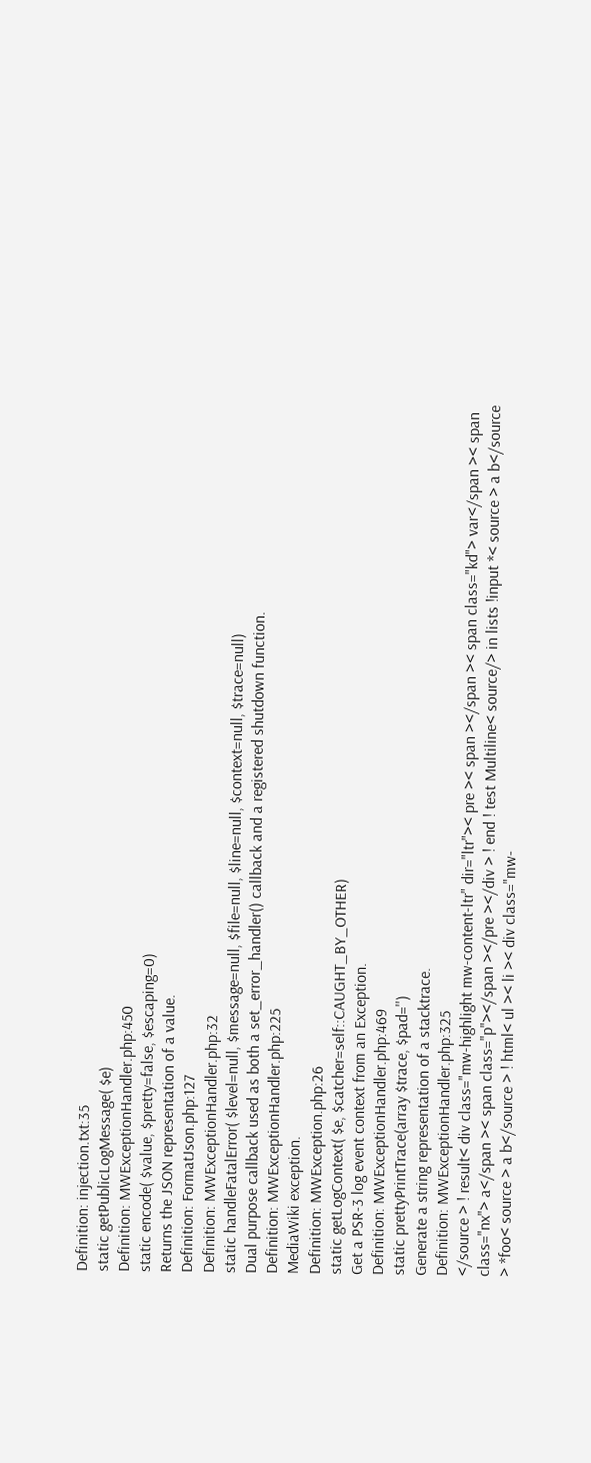Definition: injection.txt:35
static getPublicLogMessage( $e)
Definition: MWExceptionHandler.php:450
static encode( $value, $pretty=false, $escaping=0)
Returns the JSON representation of a value.
Definition: FormatJson.php:127
Definition: MWExceptionHandler.php:32
static handleFatalError( $level=null, $message=null, $file=null, $line=null, $context=null, $trace=null)
Dual purpose callback used as both a set_error_handler() callback and a registered shutdown function.
Definition: MWExceptionHandler.php:225
MediaWiki exception.
Definition: MWException.php:26
static getLogContext( $e, $catcher=self::CAUGHT_BY_OTHER)
Get a PSR-3 log event context from an Exception.
Definition: MWExceptionHandler.php:469
static prettyPrintTrace(array $trace, $pad='')
Generate a string representation of a stacktrace.
Definition: MWExceptionHandler.php:325
</source > ! result< div class="mw-highlight mw-content-ltr" dir="ltr">< pre >< span ></span >< span class="kd"> var</span >< span class="nx"> a</span >< span class="p"></span ></pre ></div > ! end ! test Multiline< source/> in lists !input *< source > a b</source > *foo< source > a b</source > ! html< ul >< li >< div class="mw-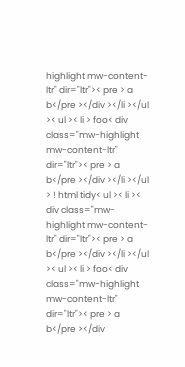highlight mw-content-ltr" dir="ltr">< pre > a b</pre ></div ></li ></ul >< ul >< li > foo< div class="mw-highlight mw-content-ltr" dir="ltr">< pre > a b</pre ></div ></li ></ul > ! html tidy< ul >< li >< div class="mw-highlight mw-content-ltr" dir="ltr">< pre > a b</pre ></div ></li ></ul >< ul >< li > foo< div class="mw-highlight mw-content-ltr" dir="ltr">< pre > a b</pre ></div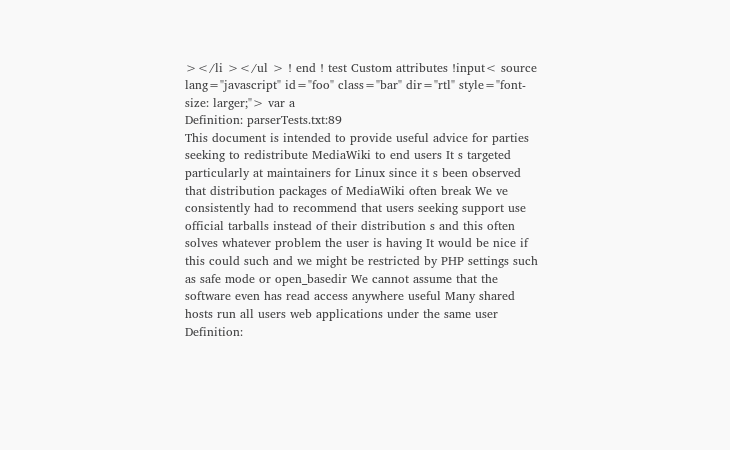></li ></ul > ! end ! test Custom attributes !input< source lang="javascript" id="foo" class="bar" dir="rtl" style="font-size: larger;"> var a
Definition: parserTests.txt:89
This document is intended to provide useful advice for parties seeking to redistribute MediaWiki to end users It s targeted particularly at maintainers for Linux since it s been observed that distribution packages of MediaWiki often break We ve consistently had to recommend that users seeking support use official tarballs instead of their distribution s and this often solves whatever problem the user is having It would be nice if this could such and we might be restricted by PHP settings such as safe mode or open_basedir We cannot assume that the software even has read access anywhere useful Many shared hosts run all users web applications under the same user
Definition: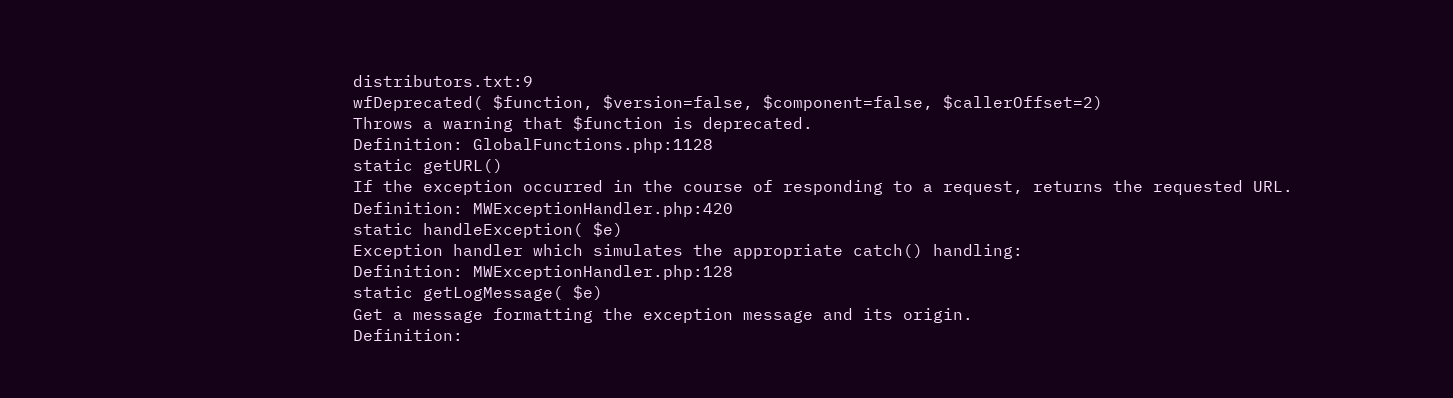distributors.txt:9
wfDeprecated( $function, $version=false, $component=false, $callerOffset=2)
Throws a warning that $function is deprecated.
Definition: GlobalFunctions.php:1128
static getURL()
If the exception occurred in the course of responding to a request, returns the requested URL.
Definition: MWExceptionHandler.php:420
static handleException( $e)
Exception handler which simulates the appropriate catch() handling:
Definition: MWExceptionHandler.php:128
static getLogMessage( $e)
Get a message formatting the exception message and its origin.
Definition: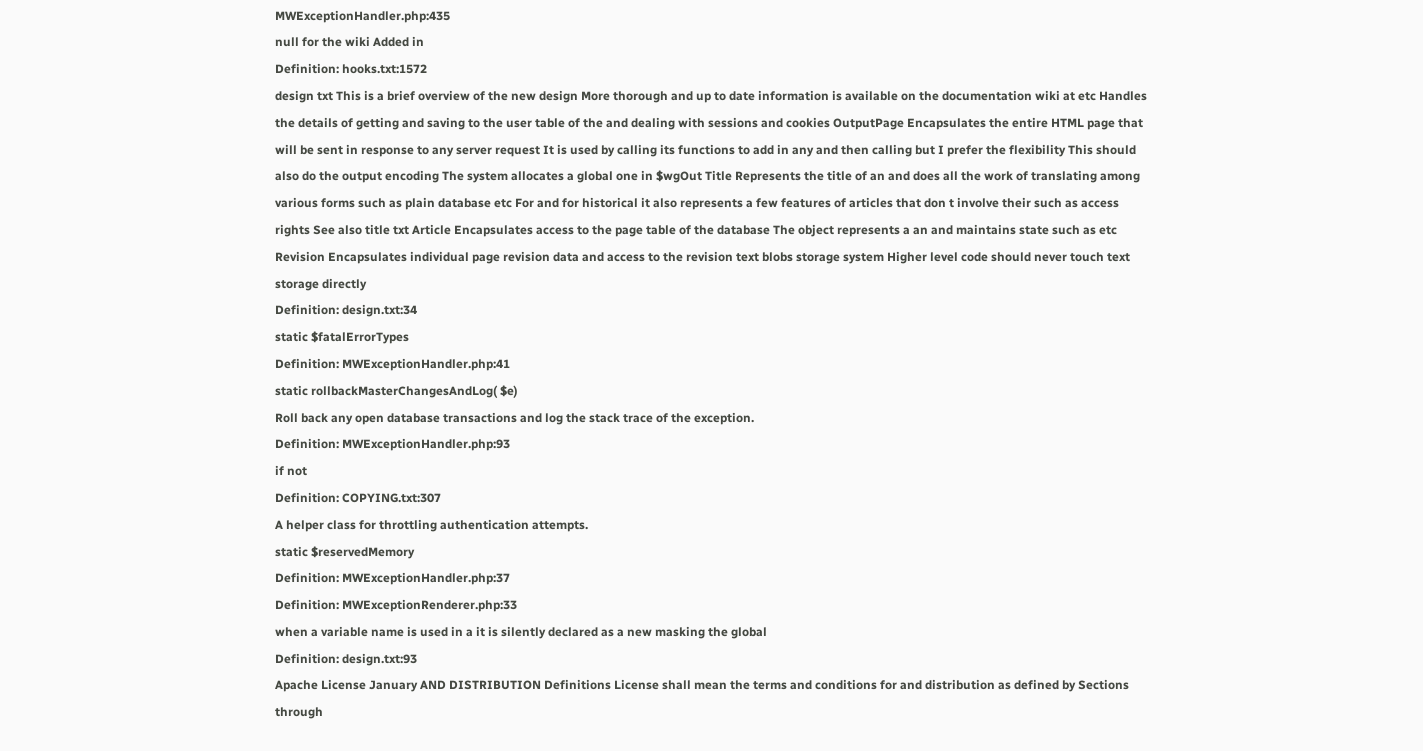MWExceptionHandler.php:435
null for the wiki Added in
Definition: hooks.txt:1572
design txt This is a brief overview of the new design More thorough and up to date information is available on the documentation wiki at etc Handles the details of getting and saving to the user table of the and dealing with sessions and cookies OutputPage Encapsulates the entire HTML page that will be sent in response to any server request It is used by calling its functions to add in any and then calling but I prefer the flexibility This should also do the output encoding The system allocates a global one in $wgOut Title Represents the title of an and does all the work of translating among various forms such as plain database etc For and for historical it also represents a few features of articles that don t involve their such as access rights See also title txt Article Encapsulates access to the page table of the database The object represents a an and maintains state such as etc Revision Encapsulates individual page revision data and access to the revision text blobs storage system Higher level code should never touch text storage directly
Definition: design.txt:34
static $fatalErrorTypes
Definition: MWExceptionHandler.php:41
static rollbackMasterChangesAndLog( $e)
Roll back any open database transactions and log the stack trace of the exception.
Definition: MWExceptionHandler.php:93
if not
Definition: COPYING.txt:307
A helper class for throttling authentication attempts.
static $reservedMemory
Definition: MWExceptionHandler.php:37
Definition: MWExceptionRenderer.php:33
when a variable name is used in a it is silently declared as a new masking the global
Definition: design.txt:93
Apache License January AND DISTRIBUTION Definitions License shall mean the terms and conditions for and distribution as defined by Sections through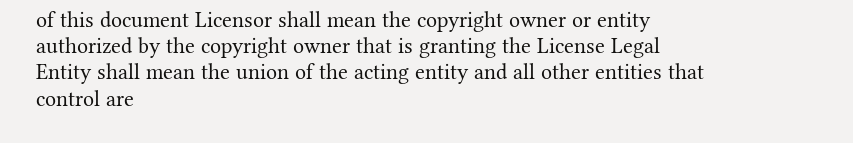of this document Licensor shall mean the copyright owner or entity authorized by the copyright owner that is granting the License Legal Entity shall mean the union of the acting entity and all other entities that control are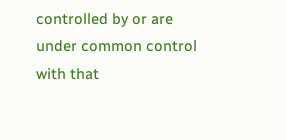controlled by or are under common control with that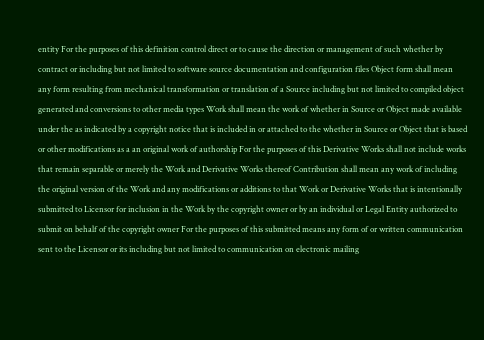entity For the purposes of this definition control direct or to cause the direction or management of such whether by contract or including but not limited to software source documentation and configuration files Object form shall mean any form resulting from mechanical transformation or translation of a Source including but not limited to compiled object generated and conversions to other media types Work shall mean the work of whether in Source or Object made available under the as indicated by a copyright notice that is included in or attached to the whether in Source or Object that is based or other modifications as a an original work of authorship For the purposes of this Derivative Works shall not include works that remain separable or merely the Work and Derivative Works thereof Contribution shall mean any work of including the original version of the Work and any modifications or additions to that Work or Derivative Works that is intentionally submitted to Licensor for inclusion in the Work by the copyright owner or by an individual or Legal Entity authorized to submit on behalf of the copyright owner For the purposes of this submitted means any form of or written communication sent to the Licensor or its including but not limited to communication on electronic mailing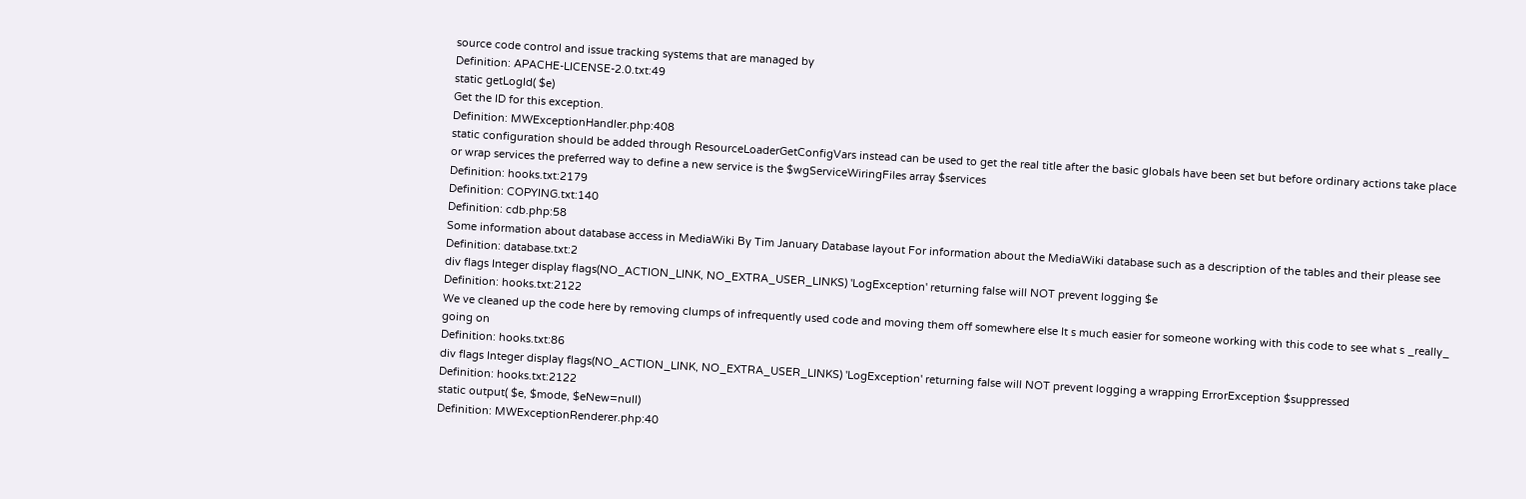source code control and issue tracking systems that are managed by
Definition: APACHE-LICENSE-2.0.txt:49
static getLogId( $e)
Get the ID for this exception.
Definition: MWExceptionHandler.php:408
static configuration should be added through ResourceLoaderGetConfigVars instead can be used to get the real title after the basic globals have been set but before ordinary actions take place or wrap services the preferred way to define a new service is the $wgServiceWiringFiles array $services
Definition: hooks.txt:2179
Definition: COPYING.txt:140
Definition: cdb.php:58
Some information about database access in MediaWiki By Tim January Database layout For information about the MediaWiki database such as a description of the tables and their please see
Definition: database.txt:2
div flags Integer display flags(NO_ACTION_LINK, NO_EXTRA_USER_LINKS) 'LogException' returning false will NOT prevent logging $e
Definition: hooks.txt:2122
We ve cleaned up the code here by removing clumps of infrequently used code and moving them off somewhere else It s much easier for someone working with this code to see what s _really_ going on
Definition: hooks.txt:86
div flags Integer display flags(NO_ACTION_LINK, NO_EXTRA_USER_LINKS) 'LogException' returning false will NOT prevent logging a wrapping ErrorException $suppressed
Definition: hooks.txt:2122
static output( $e, $mode, $eNew=null)
Definition: MWExceptionRenderer.php:40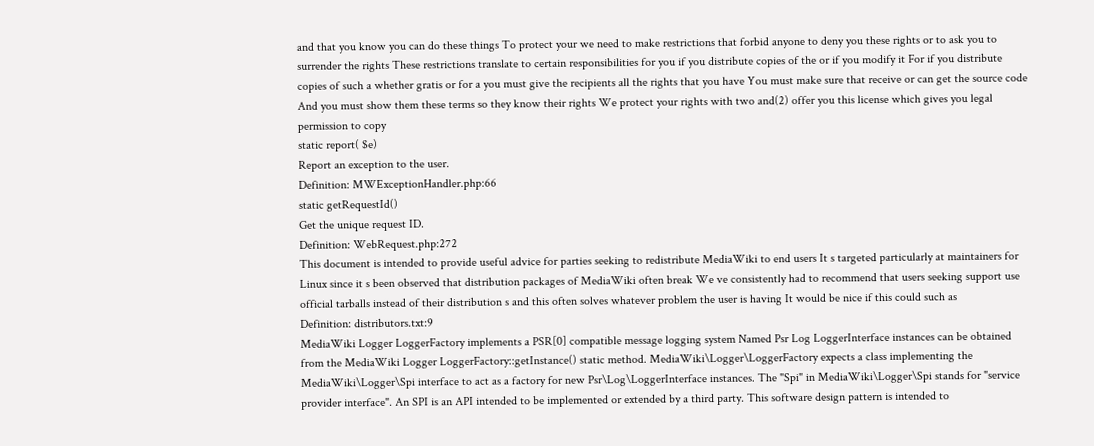and that you know you can do these things To protect your we need to make restrictions that forbid anyone to deny you these rights or to ask you to surrender the rights These restrictions translate to certain responsibilities for you if you distribute copies of the or if you modify it For if you distribute copies of such a whether gratis or for a you must give the recipients all the rights that you have You must make sure that receive or can get the source code And you must show them these terms so they know their rights We protect your rights with two and(2) offer you this license which gives you legal permission to copy
static report( $e)
Report an exception to the user.
Definition: MWExceptionHandler.php:66
static getRequestId()
Get the unique request ID.
Definition: WebRequest.php:272
This document is intended to provide useful advice for parties seeking to redistribute MediaWiki to end users It s targeted particularly at maintainers for Linux since it s been observed that distribution packages of MediaWiki often break We ve consistently had to recommend that users seeking support use official tarballs instead of their distribution s and this often solves whatever problem the user is having It would be nice if this could such as
Definition: distributors.txt:9
MediaWiki Logger LoggerFactory implements a PSR[0] compatible message logging system Named Psr Log LoggerInterface instances can be obtained from the MediaWiki Logger LoggerFactory::getInstance() static method. MediaWiki\Logger\LoggerFactory expects a class implementing the MediaWiki\Logger\Spi interface to act as a factory for new Psr\Log\LoggerInterface instances. The "Spi" in MediaWiki\Logger\Spi stands for "service provider interface". An SPI is an API intended to be implemented or extended by a third party. This software design pattern is intended to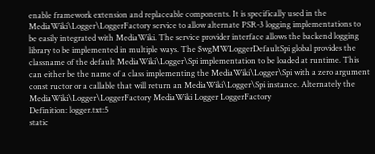enable framework extension and replaceable components. It is specifically used in the MediaWiki\Logger\LoggerFactory service to allow alternate PSR-3 logging implementations to be easily integrated with MediaWiki. The service provider interface allows the backend logging library to be implemented in multiple ways. The $wgMWLoggerDefaultSpi global provides the classname of the default MediaWiki\Logger\Spi implementation to be loaded at runtime. This can either be the name of a class implementing the MediaWiki\Logger\Spi with a zero argument const ructor or a callable that will return an MediaWiki\Logger\Spi instance. Alternately the MediaWiki\Logger\LoggerFactory MediaWiki Logger LoggerFactory
Definition: logger.txt:5
static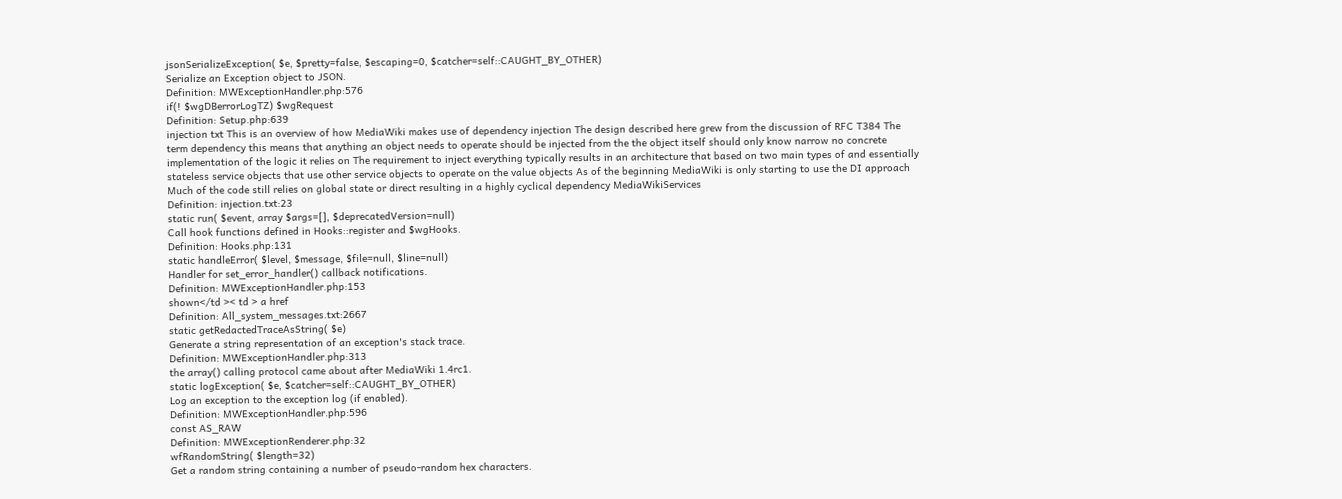jsonSerializeException( $e, $pretty=false, $escaping=0, $catcher=self::CAUGHT_BY_OTHER)
Serialize an Exception object to JSON.
Definition: MWExceptionHandler.php:576
if(! $wgDBerrorLogTZ) $wgRequest
Definition: Setup.php:639
injection txt This is an overview of how MediaWiki makes use of dependency injection The design described here grew from the discussion of RFC T384 The term dependency this means that anything an object needs to operate should be injected from the the object itself should only know narrow no concrete implementation of the logic it relies on The requirement to inject everything typically results in an architecture that based on two main types of and essentially stateless service objects that use other service objects to operate on the value objects As of the beginning MediaWiki is only starting to use the DI approach Much of the code still relies on global state or direct resulting in a highly cyclical dependency MediaWikiServices
Definition: injection.txt:23
static run( $event, array $args=[], $deprecatedVersion=null)
Call hook functions defined in Hooks::register and $wgHooks.
Definition: Hooks.php:131
static handleError( $level, $message, $file=null, $line=null)
Handler for set_error_handler() callback notifications.
Definition: MWExceptionHandler.php:153
shown</td >< td > a href
Definition: All_system_messages.txt:2667
static getRedactedTraceAsString( $e)
Generate a string representation of an exception's stack trace.
Definition: MWExceptionHandler.php:313
the array() calling protocol came about after MediaWiki 1.4rc1.
static logException( $e, $catcher=self::CAUGHT_BY_OTHER)
Log an exception to the exception log (if enabled).
Definition: MWExceptionHandler.php:596
const AS_RAW
Definition: MWExceptionRenderer.php:32
wfRandomString( $length=32)
Get a random string containing a number of pseudo-random hex characters.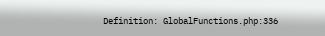Definition: GlobalFunctions.php:336